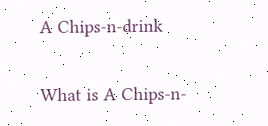A Chips-n-drink

What is A Chips-n-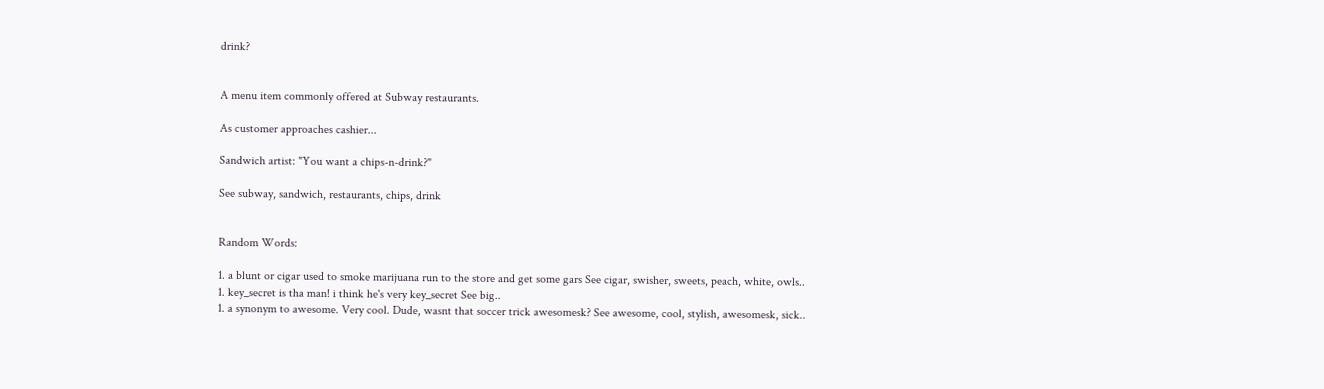drink?


A menu item commonly offered at Subway restaurants.

As customer approaches cashier...

Sandwich artist: "You want a chips-n-drink?"

See subway, sandwich, restaurants, chips, drink


Random Words:

1. a blunt or cigar used to smoke marijuana run to the store and get some gars See cigar, swisher, sweets, peach, white, owls..
1. key_secret is tha man! i think he's very key_secret See big..
1. a synonym to awesome. Very cool. Dude, wasnt that soccer trick awesomesk? See awesome, cool, stylish, awesomesk, sick..